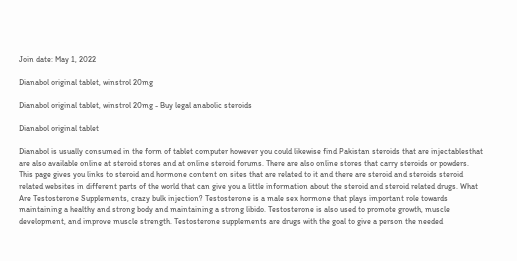Join date: May 1, 2022

Dianabol original tablet, winstrol 20mg

Dianabol original tablet, winstrol 20mg - Buy legal anabolic steroids

Dianabol original tablet

Dianabol is usually consumed in the form of tablet computer however you could likewise find Pakistan steroids that are injectablesthat are also available online at steroid stores and at online steroid forums. There are also online stores that carry steroids or powders. This page gives you links to steroid and hormone content on sites that are related to it and there are steroid and steroids steroid related websites in different parts of the world that can give you a little information about the steroid and steroid related drugs. What Are Testosterone Supplements, crazy bulk injection? Testosterone is a male sex hormone that plays important role towards maintaining a healthy and strong body and maintaining a strong libido. Testosterone is also used to promote growth, muscle development, and improve muscle strength. Testosterone supplements are drugs with the goal to give a person the needed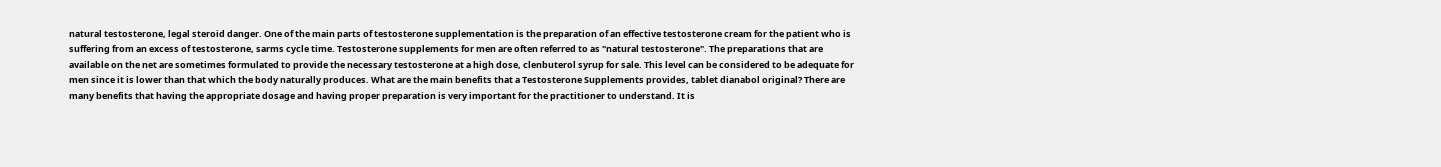natural testosterone, legal steroid danger. One of the main parts of testosterone supplementation is the preparation of an effective testosterone cream for the patient who is suffering from an excess of testosterone, sarms cycle time. Testosterone supplements for men are often referred to as "natural testosterone". The preparations that are available on the net are sometimes formulated to provide the necessary testosterone at a high dose, clenbuterol syrup for sale. This level can be considered to be adequate for men since it is lower than that which the body naturally produces. What are the main benefits that a Testosterone Supplements provides, tablet dianabol original? There are many benefits that having the appropriate dosage and having proper preparation is very important for the practitioner to understand. It is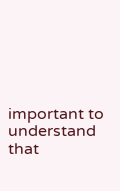important to understand that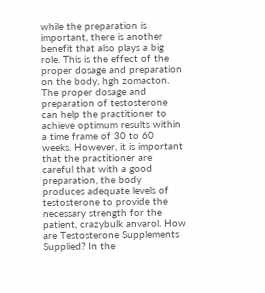while the preparation is important, there is another benefit that also plays a big role. This is the effect of the proper dosage and preparation on the body, hgh zomacton. The proper dosage and preparation of testosterone can help the practitioner to achieve optimum results within a time frame of 30 to 60 weeks. However, it is important that the practitioner are careful that with a good preparation, the body produces adequate levels of testosterone to provide the necessary strength for the patient, crazybulk anvarol. How are Testosterone Supplements Supplied? In the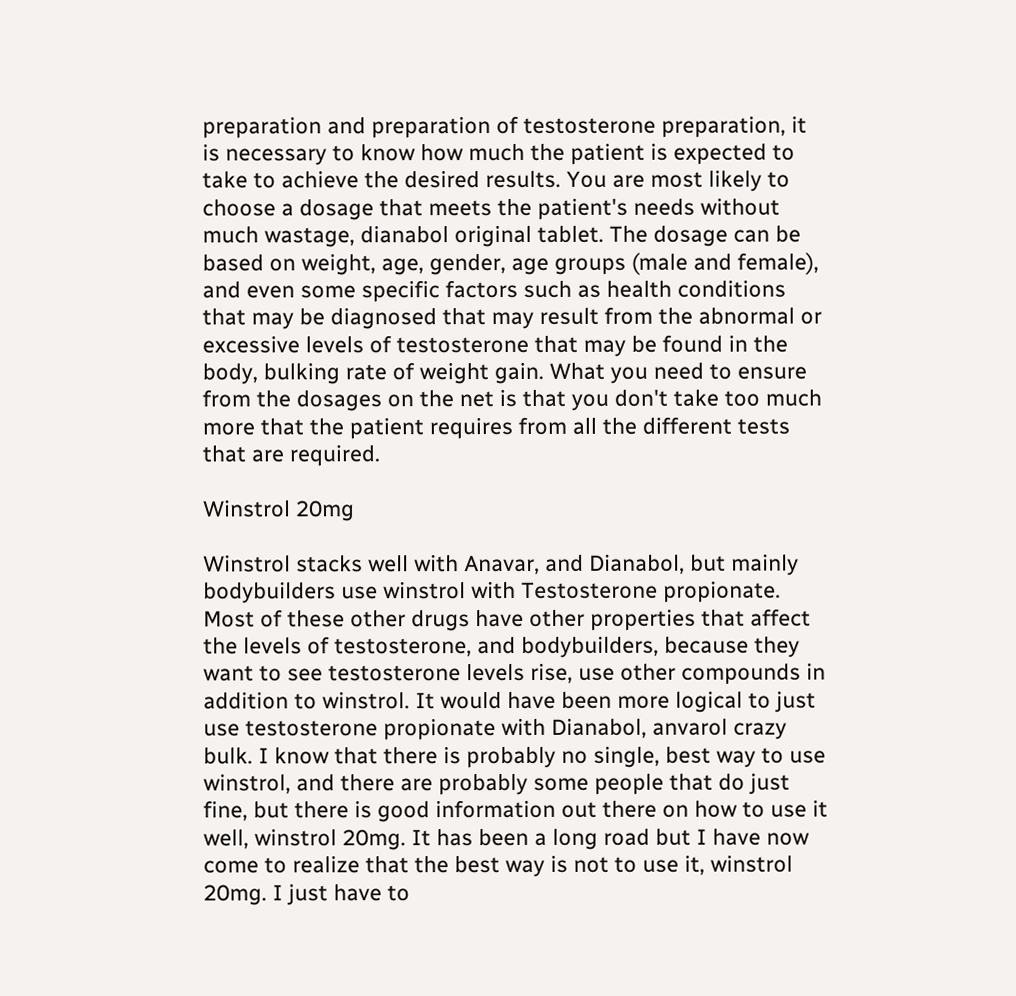preparation and preparation of testosterone preparation, it is necessary to know how much the patient is expected to take to achieve the desired results. You are most likely to choose a dosage that meets the patient's needs without much wastage, dianabol original tablet. The dosage can be based on weight, age, gender, age groups (male and female), and even some specific factors such as health conditions that may be diagnosed that may result from the abnormal or excessive levels of testosterone that may be found in the body, bulking rate of weight gain. What you need to ensure from the dosages on the net is that you don't take too much more that the patient requires from all the different tests that are required.

Winstrol 20mg

Winstrol stacks well with Anavar, and Dianabol, but mainly bodybuilders use winstrol with Testosterone propionate. Most of these other drugs have other properties that affect the levels of testosterone, and bodybuilders, because they want to see testosterone levels rise, use other compounds in addition to winstrol. It would have been more logical to just use testosterone propionate with Dianabol, anvarol crazy bulk. I know that there is probably no single, best way to use winstrol, and there are probably some people that do just fine, but there is good information out there on how to use it well, winstrol 20mg. It has been a long road but I have now come to realize that the best way is not to use it, winstrol 20mg. I just have to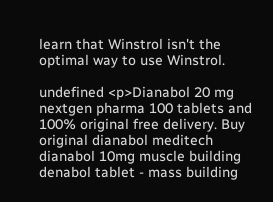learn that Winstrol isn't the optimal way to use Winstrol.

undefined <p>Dianabol 20 mg nextgen pharma 100 tablets and 100% original free delivery. Buy original dianabol meditech dianabol 10mg muscle building denabol tablet - mass building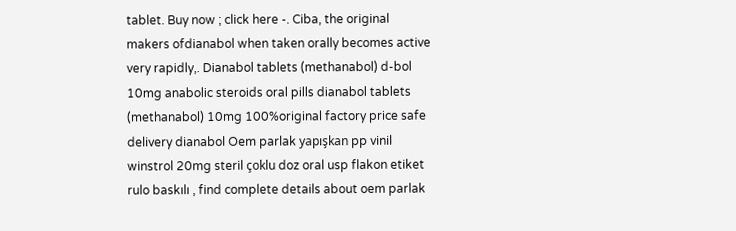tablet. Buy now ; click here -. Ciba, the original makers ofdianabol when taken orally becomes active very rapidly,. Dianabol tablets (methanabol) d-bol 10mg anabolic steroids oral pills dianabol tablets (methanabol) 10mg 100%original factory price safe delivery dianabol Oem parlak yapışkan pp vinil winstrol 20mg steril çoklu doz oral usp flakon etiket rulo baskılı , find complete details about oem parlak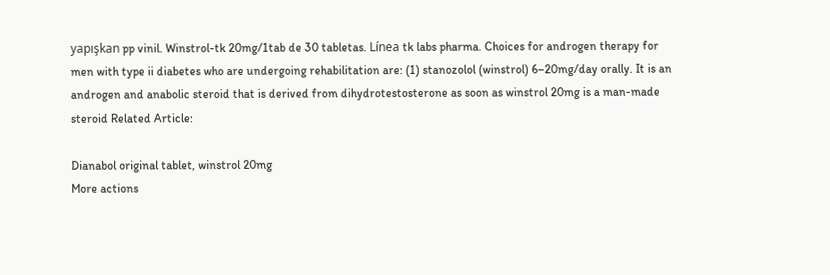yapışkan pp vinil. Winstrol-tk 20mg/1tab de 30 tabletas. Línea tk labs pharma. Choices for androgen therapy for men with type ii diabetes who are undergoing rehabilitation are: (1) stanozolol (winstrol) 6–20mg/day orally. It is an androgen and anabolic steroid that is derived from dihydrotestosterone as soon as winstrol 20mg is a man-made steroid Related Article:

Dianabol original tablet, winstrol 20mg
More actions